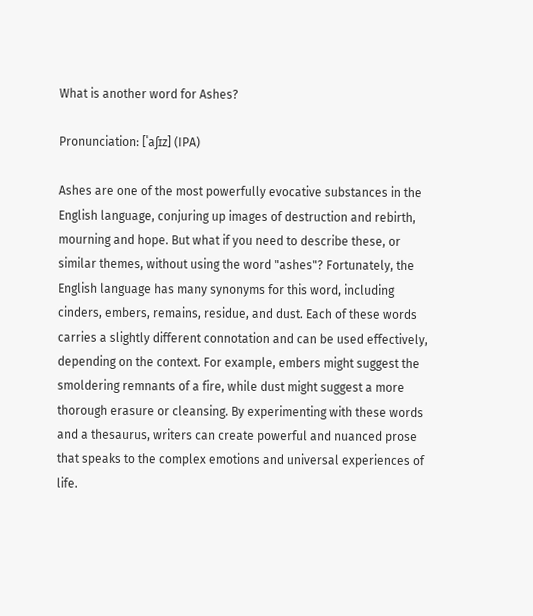What is another word for Ashes?

Pronunciation: [ˈaʃɪz] (IPA)

Ashes are one of the most powerfully evocative substances in the English language, conjuring up images of destruction and rebirth, mourning and hope. But what if you need to describe these, or similar themes, without using the word "ashes"? Fortunately, the English language has many synonyms for this word, including cinders, embers, remains, residue, and dust. Each of these words carries a slightly different connotation and can be used effectively, depending on the context. For example, embers might suggest the smoldering remnants of a fire, while dust might suggest a more thorough erasure or cleansing. By experimenting with these words and a thesaurus, writers can create powerful and nuanced prose that speaks to the complex emotions and universal experiences of life.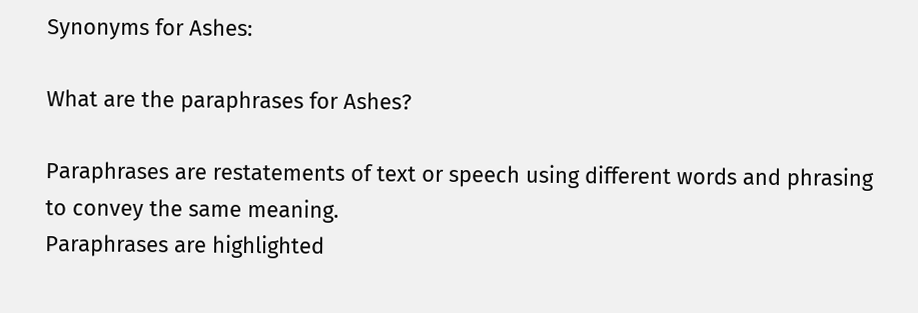Synonyms for Ashes:

What are the paraphrases for Ashes?

Paraphrases are restatements of text or speech using different words and phrasing to convey the same meaning.
Paraphrases are highlighted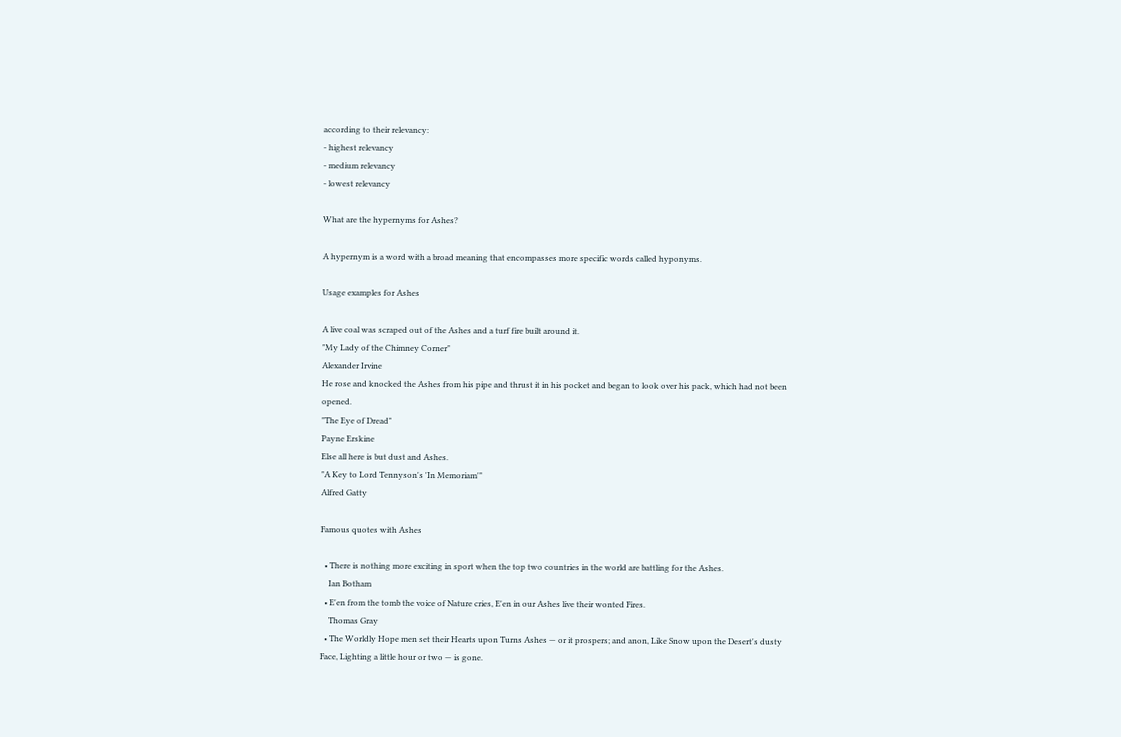according to their relevancy:
- highest relevancy
- medium relevancy
- lowest relevancy

What are the hypernyms for Ashes?

A hypernym is a word with a broad meaning that encompasses more specific words called hyponyms.

Usage examples for Ashes

A live coal was scraped out of the Ashes and a turf fire built around it.
"My Lady of the Chimney Corner"
Alexander Irvine
He rose and knocked the Ashes from his pipe and thrust it in his pocket and began to look over his pack, which had not been opened.
"The Eye of Dread"
Payne Erskine
Else all here is but dust and Ashes.
"A Key to Lord Tennyson's 'In Memoriam'"
Alfred Gatty

Famous quotes with Ashes

  • There is nothing more exciting in sport when the top two countries in the world are battling for the Ashes.
    Ian Botham
  • E'en from the tomb the voice of Nature cries, E'en in our Ashes live their wonted Fires.
    Thomas Gray
  • The Worldly Hope men set their Hearts upon Turns Ashes — or it prospers; and anon, Like Snow upon the Desert's dusty Face, Lighting a little hour or two — is gone.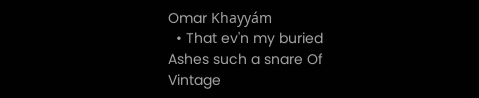Omar Khayyám
  • That ev'n my buried Ashes such a snare Of Vintage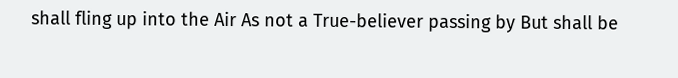shall fling up into the Air As not a True-believer passing by But shall be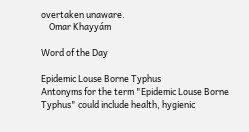overtaken unaware.
    Omar Khayyám

Word of the Day

Epidemic Louse Borne Typhus
Antonyms for the term "Epidemic Louse Borne Typhus" could include health, hygienic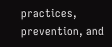practices, prevention, and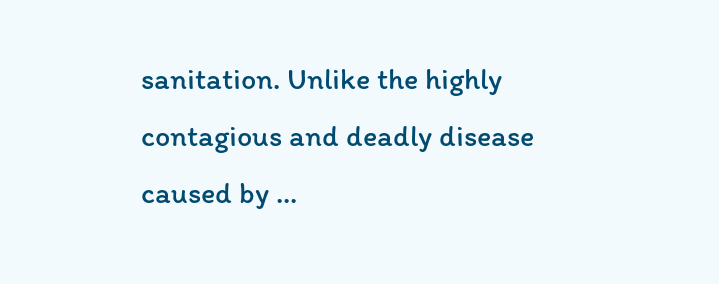sanitation. Unlike the highly contagious and deadly disease caused by ...